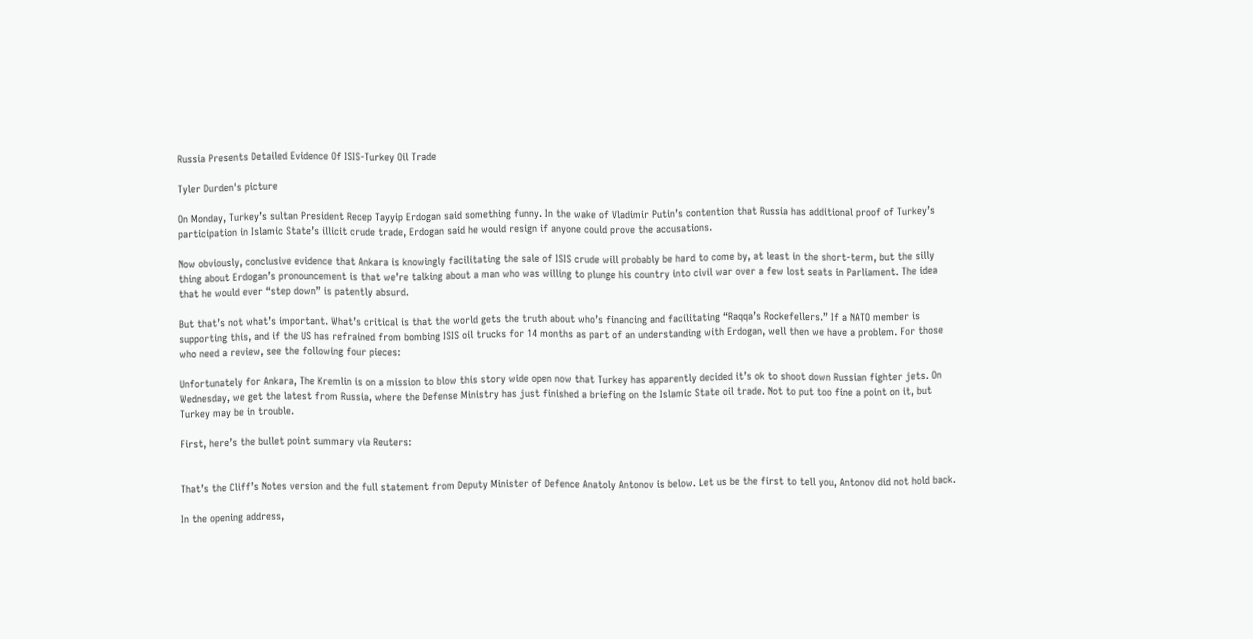Russia Presents Detailed Evidence Of ISIS-Turkey Oil Trade

Tyler Durden's picture

On Monday, Turkey’s sultan President Recep Tayyip Erdogan said something funny. In the wake of Vladimir Putin’s contention that Russia has additional proof of Turkey’s participation in Islamic State’s illicit crude trade, Erdogan said he would resign if anyone could prove the accusations.

Now obviously, conclusive evidence that Ankara is knowingly facilitating the sale of ISIS crude will probably be hard to come by, at least in the short-term, but the silly thing about Erdogan’s pronouncement is that we’re talking about a man who was willing to plunge his country into civil war over a few lost seats in Parliament. The idea that he would ever “step down” is patently absurd.

But that’s not what’s important. What’s critical is that the world gets the truth about who’s financing and facilitating “Raqqa’s Rockefellers.” If a NATO member is supporting this, and if the US has refrained from bombing ISIS oil trucks for 14 months as part of an understanding with Erdogan, well then we have a problem. For those who need a review, see the following four pieces:

Unfortunately for Ankara, The Kremlin is on a mission to blow this story wide open now that Turkey has apparently decided it’s ok to shoot down Russian fighter jets. On Wednesday, we get the latest from Russia, where the Defense Ministry has just finished a briefing on the Islamic State oil trade. Not to put too fine a point on it, but Turkey may be in trouble.

First, here’s the bullet point summary via Reuters:


That’s the Cliff’s Notes version and the full statement from Deputy Minister of Defence Anatoly Antonov is below. Let us be the first to tell you, Antonov did not hold back.

In the opening address,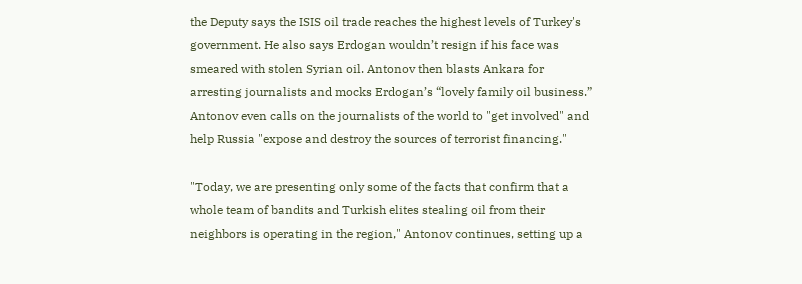the Deputy says the ISIS oil trade reaches the highest levels of Turkey's government. He also says Erdogan wouldn’t resign if his face was smeared with stolen Syrian oil. Antonov then blasts Ankara for arresting journalists and mocks Erdogan’s “lovely family oil business.” Antonov even calls on the journalists of the world to "get involved" and help Russia "expose and destroy the sources of terrorist financing."

"Today, we are presenting only some of the facts that confirm that a whole team of bandits and Turkish elites stealing oil from their neighbors is operating in the region," Antonov continues, setting up a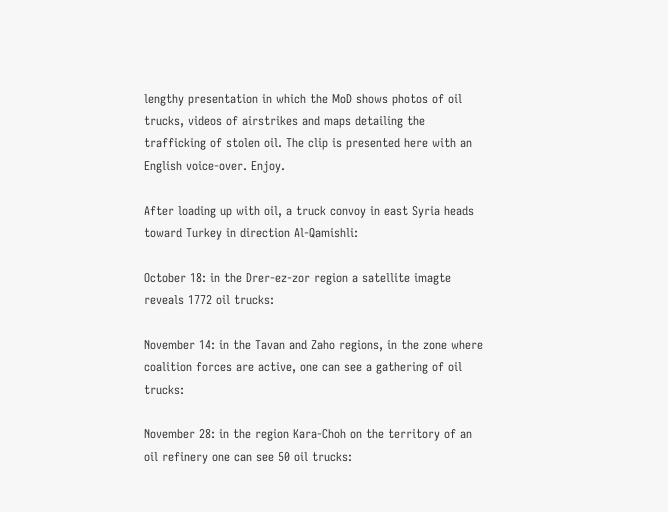lengthy presentation in which the MoD shows photos of oil trucks, videos of airstrikes and maps detailing the trafficking of stolen oil. The clip is presented here with an English voice-over. Enjoy.

After loading up with oil, a truck convoy in east Syria heads toward Turkey in direction Al-Qamishli:

October 18: in the Drer-ez-zor region a satellite imagte reveals 1772 oil trucks:

November 14: in the Tavan and Zaho regions, in the zone where coalition forces are active, one can see a gathering of oil trucks:

November 28: in the region Kara-Choh on the territory of an oil refinery one can see 50 oil trucks: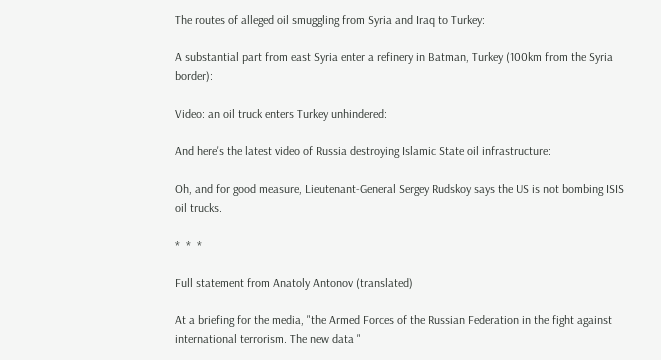The routes of alleged oil smuggling from Syria and Iraq to Turkey:

A substantial part from east Syria enter a refinery in Batman, Turkey (100km from the Syria border):

Video: an oil truck enters Turkey unhindered:

And here's the latest video of Russia destroying Islamic State oil infrastructure:

Oh, and for good measure, Lieutenant-General Sergey Rudskoy says the US is not bombing ISIS oil trucks.

*  *  *

Full statement from Anatoly Antonov (translated)

At a briefing for the media, "the Armed Forces of the Russian Federation in the fight against international terrorism. The new data "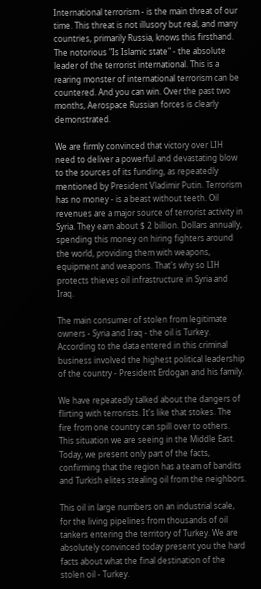International terrorism - is the main threat of our time. This threat is not illusory but real, and many countries, primarily Russia, knows this firsthand. The notorious "Is Islamic state" - the absolute leader of the terrorist international. This is a rearing monster of international terrorism can be countered. And you can win. Over the past two months, Aerospace Russian forces is clearly demonstrated.

We are firmly convinced that victory over LIH need to deliver a powerful and devastating blow to the sources of its funding, as repeatedly mentioned by President Vladimir Putin. Terrorism has no money - is a beast without teeth. Oil revenues are a major source of terrorist activity in Syria. They earn about $ 2 billion. Dollars annually, spending this money on hiring fighters around the world, providing them with weapons, equipment and weapons. That's why so LIH protects thieves oil infrastructure in Syria and Iraq.

The main consumer of stolen from legitimate owners - Syria and Iraq - the oil is Turkey. According to the data entered in this criminal business involved the highest political leadership of the country - President Erdogan and his family.

We have repeatedly talked about the dangers of flirting with terrorists. It's like that stokes. The fire from one country can spill over to others. This situation we are seeing in the Middle East. Today, we present only part of the facts, confirming that the region has a team of bandits and Turkish elites stealing oil from the neighbors.

This oil in large numbers on an industrial scale, for the living pipelines from thousands of oil tankers entering the territory of Turkey. We are absolutely convinced today present you the hard facts about what the final destination of the stolen oil - Turkey.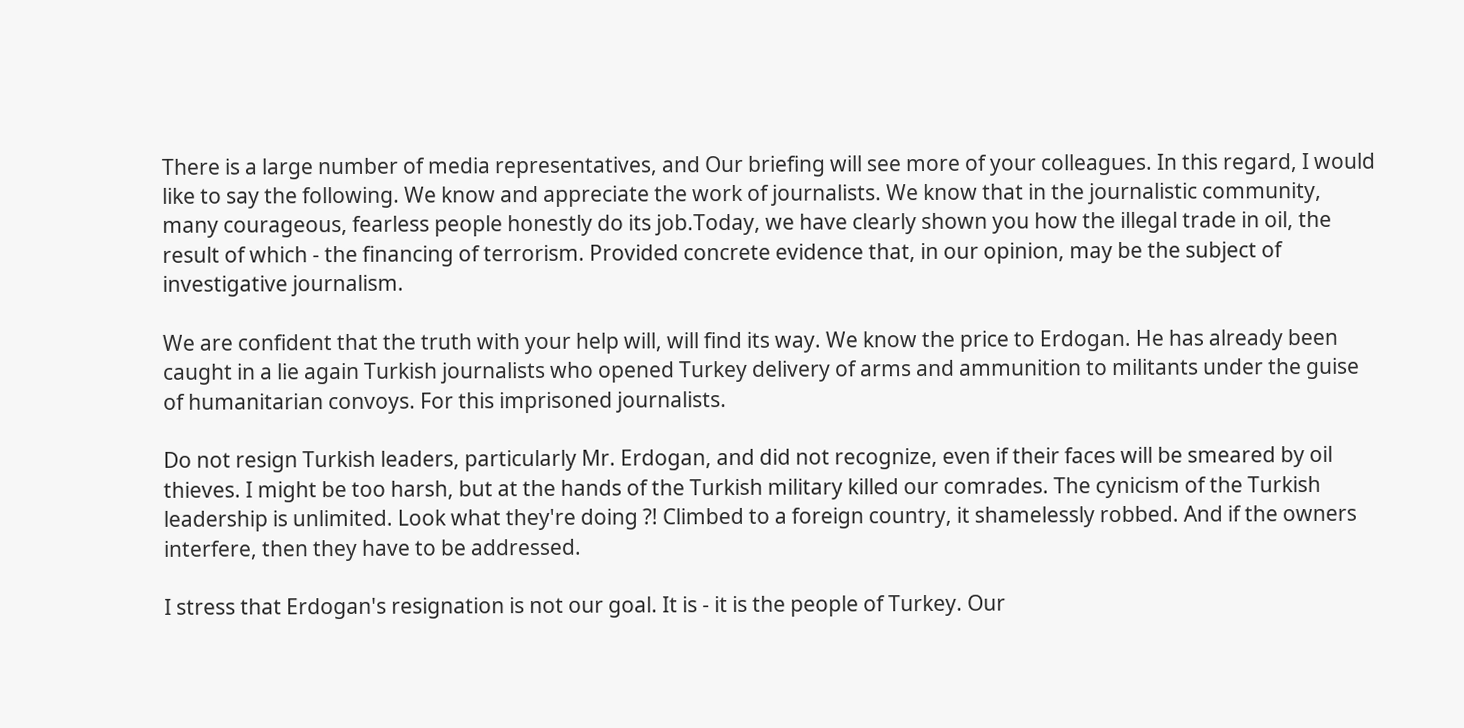There is a large number of media representatives, and Our briefing will see more of your colleagues. In this regard, I would like to say the following. We know and appreciate the work of journalists. We know that in the journalistic community, many courageous, fearless people honestly do its job.Today, we have clearly shown you how the illegal trade in oil, the result of which - the financing of terrorism. Provided concrete evidence that, in our opinion, may be the subject of investigative journalism.

We are confident that the truth with your help will, will find its way. We know the price to Erdogan. He has already been caught in a lie again Turkish journalists who opened Turkey delivery of arms and ammunition to militants under the guise of humanitarian convoys. For this imprisoned journalists.

Do not resign Turkish leaders, particularly Mr. Erdogan, and did not recognize, even if their faces will be smeared by oil thieves. I might be too harsh, but at the hands of the Turkish military killed our comrades. The cynicism of the Turkish leadership is unlimited. Look what they're doing ?! Climbed to a foreign country, it shamelessly robbed. And if the owners interfere, then they have to be addressed.

I stress that Erdogan's resignation is not our goal. It is - it is the people of Turkey. Our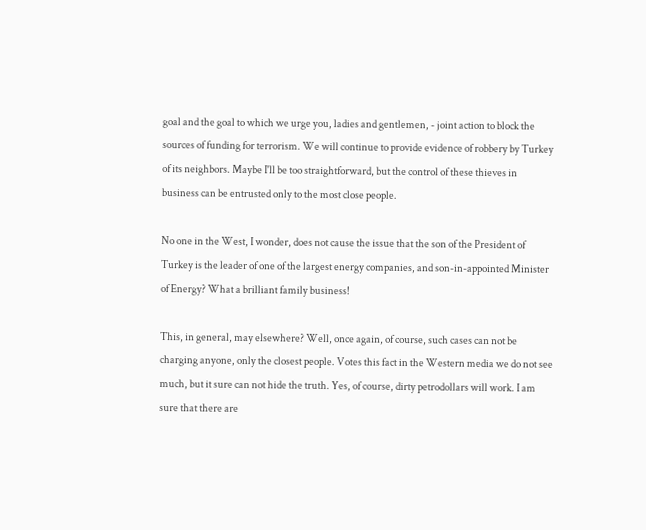goal and the goal to which we urge you, ladies and gentlemen, - joint action to block the sources of funding for terrorism. We will continue to provide evidence of robbery by Turkey of its neighbors. Maybe I'll be too straightforward, but the control of these thieves in business can be entrusted only to the most close people.

No one in the West, I wonder, does not cause the issue that the son of the President of Turkey is the leader of one of the largest energy companies, and son-in-appointed Minister of Energy? What a brilliant family business!

This, in general, may elsewhere? Well, once again, of course, such cases can not be charging anyone, only the closest people. Votes this fact in the Western media we do not see much, but it sure can not hide the truth. Yes, of course, dirty petrodollars will work. I am sure that there are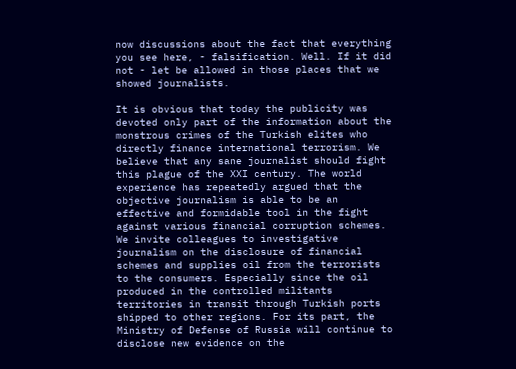now discussions about the fact that everything you see here, - falsification. Well. If it did not - let be allowed in those places that we showed journalists.

It is obvious that today the publicity was devoted only part of the information about the monstrous crimes of the Turkish elites who directly finance international terrorism. We believe that any sane journalist should fight this plague of the XXI century. The world experience has repeatedly argued that the objective journalism is able to be an effective and formidable tool in the fight against various financial corruption schemes. We invite colleagues to investigative journalism on the disclosure of financial schemes and supplies oil from the terrorists to the consumers. Especially since the oil produced in the controlled militants territories in transit through Turkish ports shipped to other regions. For its part, the Ministry of Defense of Russia will continue to disclose new evidence on the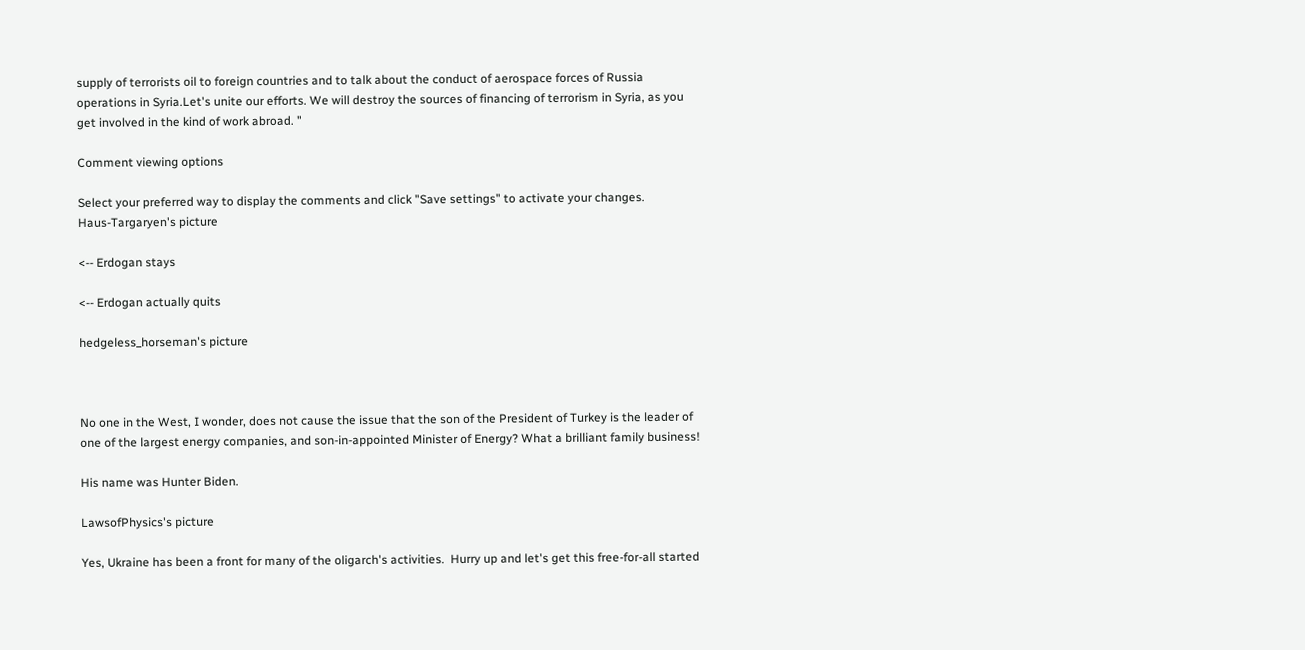supply of terrorists oil to foreign countries and to talk about the conduct of aerospace forces of Russia operations in Syria.Let's unite our efforts. We will destroy the sources of financing of terrorism in Syria, as you get involved in the kind of work abroad. "

Comment viewing options

Select your preferred way to display the comments and click "Save settings" to activate your changes.
Haus-Targaryen's picture

<-- Erdogan stays

<-- Erdogan actually quits

hedgeless_horseman's picture



No one in the West, I wonder, does not cause the issue that the son of the President of Turkey is the leader of one of the largest energy companies, and son-in-appointed Minister of Energy? What a brilliant family business!

His name was Hunter Biden.

LawsofPhysics's picture

Yes, Ukraine has been a front for many of the oligarch's activities.  Hurry up and let's get this free-for-all started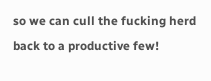so we can cull the fucking herd back to a productive few!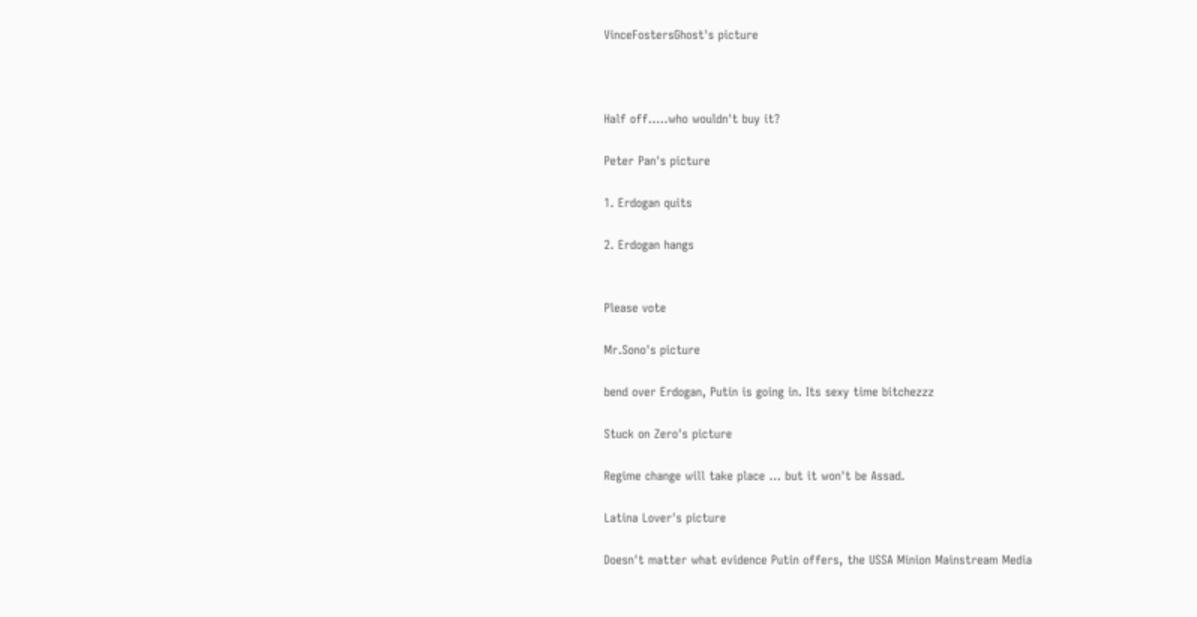VinceFostersGhost's picture



Half off.....who wouldn't buy it?

Peter Pan's picture

1. Erdogan quits

2. Erdogan hangs


Please vote

Mr.Sono's picture

bend over Erdogan, Putin is going in. Its sexy time bitchezzz

Stuck on Zero's picture

Regime change will take place ... but it won't be Assad.

Latina Lover's picture

Doesn't matter what evidence Putin offers, the USSA Minion Mainstream Media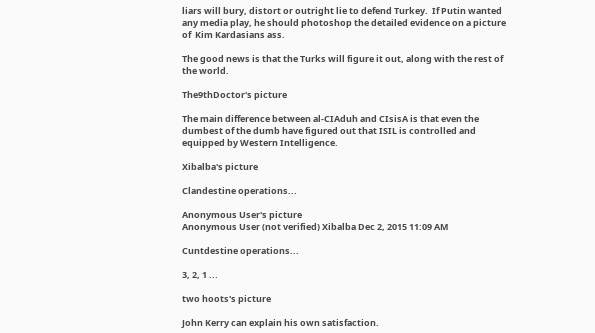liars will bury, distort or outright lie to defend Turkey.  If Putin wanted any media play, he should photoshop the detailed evidence on a picture of  Kim Kardasians ass.

The good news is that the Turks will figure it out, along with the rest of the world.

The9thDoctor's picture

The main difference between al-CIAduh and CIsisA is that even the dumbest of the dumb have figured out that ISIL is controlled and equipped by Western Intelligence.

Xibalba's picture

Clandestine operations...

Anonymous User's picture
Anonymous User (not verified) Xibalba Dec 2, 2015 11:09 AM

Cuntdestine operations...

3, 2, 1 ...

two hoots's picture

John Kerry can explain his own satisfaction.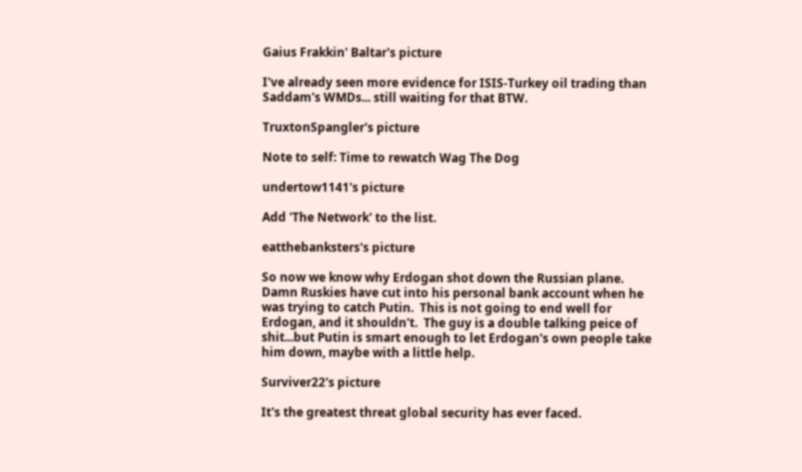Gaius Frakkin' Baltar's picture

I've already seen more evidence for ISIS-Turkey oil trading than Saddam's WMDs... still waiting for that BTW.

TruxtonSpangler's picture

Note to self: Time to rewatch Wag The Dog

undertow1141's picture

Add 'The Network' to the list.

eatthebanksters's picture

So now we know why Erdogan shot down the Russian plane.  Damn Ruskies have cut into his personal bank account when he was trying to catch Putin.  This is not going to end well for Erdogan, and it shouldn't.  The guy is a double talking peice of shit...but Putin is smart enough to let Erdogan's own people take him down, maybe with a little help.

Surviver22's picture

It's the greatest threat global security has ever faced.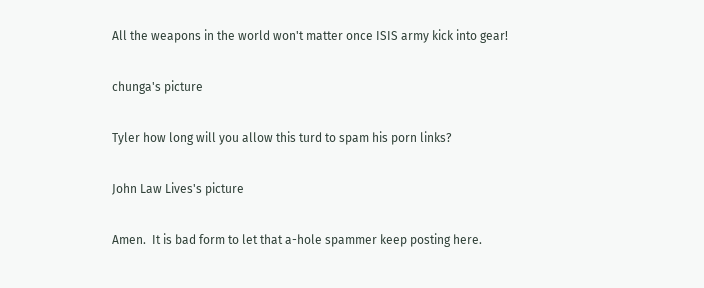All the weapons in the world won't matter once ISIS army kick into gear!

chunga's picture

Tyler how long will you allow this turd to spam his porn links?

John Law Lives's picture

Amen.  It is bad form to let that a-hole spammer keep posting here.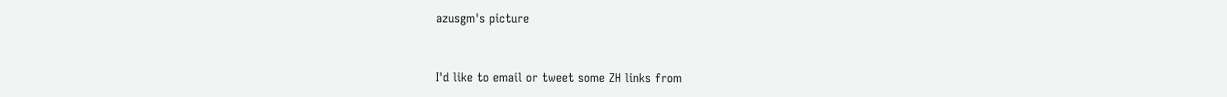azusgm's picture


I'd like to email or tweet some ZH links from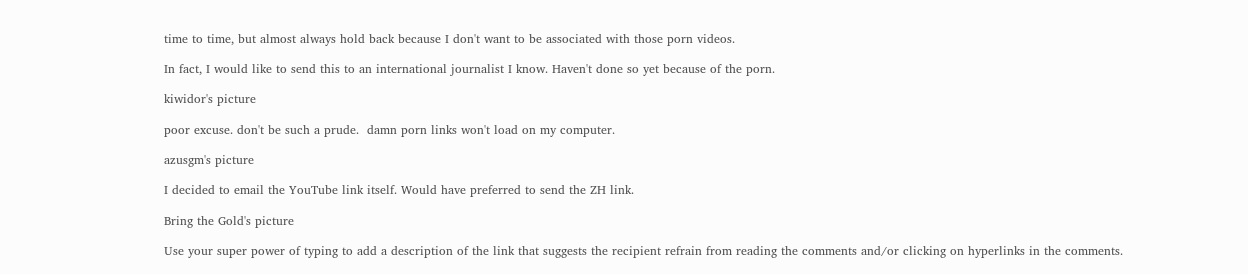time to time, but almost always hold back because I don't want to be associated with those porn videos.

In fact, I would like to send this to an international journalist I know. Haven't done so yet because of the porn.

kiwidor's picture

poor excuse. don't be such a prude.  damn porn links won't load on my computer.

azusgm's picture

I decided to email the YouTube link itself. Would have preferred to send the ZH link.

Bring the Gold's picture

Use your super power of typing to add a description of the link that suggests the recipient refrain from reading the comments and/or clicking on hyperlinks in the comments.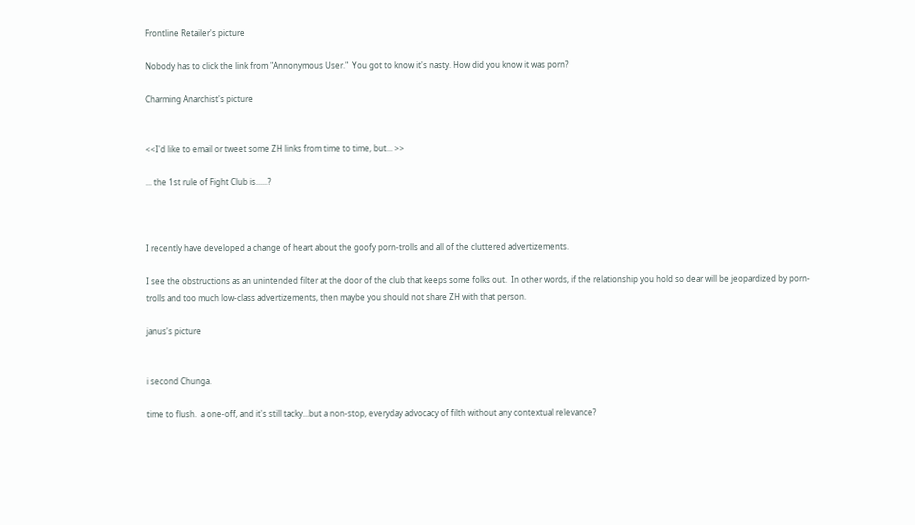Frontline Retailer's picture

Nobody has to click the link from "Annonymous User."  You got to know it's nasty. How did you know it was porn?

Charming Anarchist's picture


<<I'd like to email or tweet some ZH links from time to time, but... >>

... the 1st rule of Fight Club is......?



I recently have developed a change of heart about the goofy porn-trolls and all of the cluttered advertizements.

I see the obstructions as an unintended filter at the door of the club that keeps some folks out.  In other words, if the relationship you hold so dear will be jeopardized by porn-trolls and too much low-class advertizements, then maybe you should not share ZH with that person.

janus's picture


i second Chunga.

time to flush.  a one-off, and it's still tacky...but a non-stop, everyday advocacy of filth without any contextual relevance?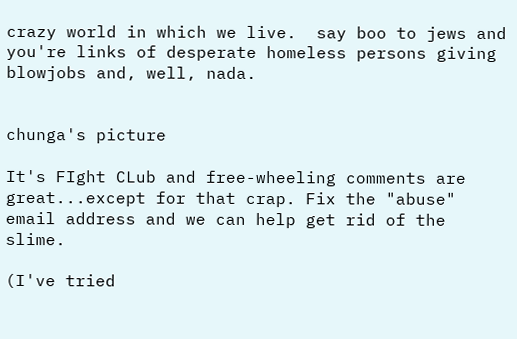crazy world in which we live.  say boo to jews and you're links of desperate homeless persons giving blowjobs and, well, nada.


chunga's picture

It's FIght CLub and free-wheeling comments are great...except for that crap. Fix the "abuse" email address and we can help get rid of the slime.

(I've tried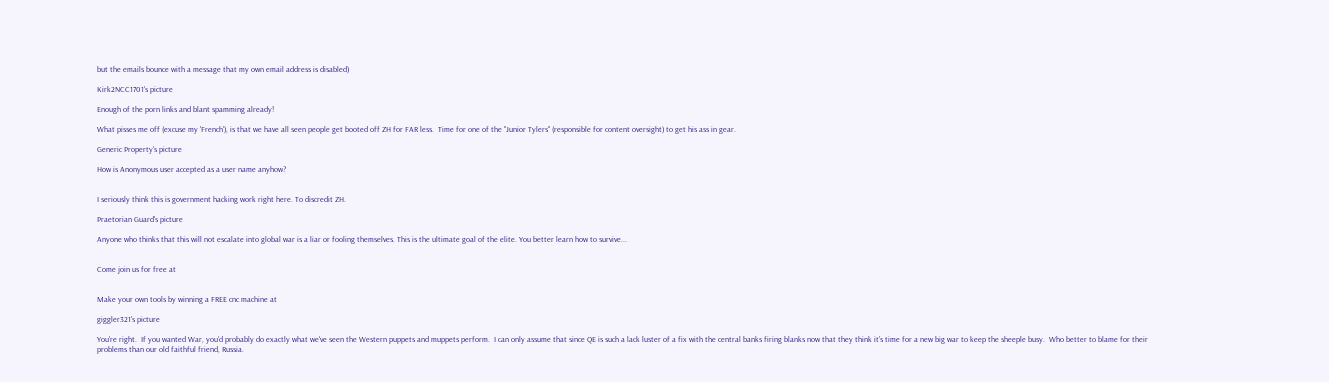but the emails bounce with a message that my own email address is disabled)

Kirk2NCC1701's picture

Enough of the porn links and blant spamming already!

What pisses me off (excuse my 'French'), is that we have all seen people get booted off ZH for FAR less.  Time for one of the "Junior Tylers" (responsible for content oversight) to get his ass in gear.

Generic Property's picture

How is Anonymous user accepted as a user name anyhow?


I seriously think this is government hacking work right here. To discredit ZH.

Praetorian Guard's picture

Anyone who thinks that this will not escalate into global war is a liar or fooling themselves. This is the ultimate goal of the elite. You better learn how to survive...


Come join us for free at


Make your own tools by winning a FREE cnc machine at

giggler321's picture

You're right.  If you wanted War, you'd probably do exactly what we've seen the Western puppets and muppets perform.  I can only assume that since QE is such a lack luster of a fix with the central banks firing blanks now that they think it's time for a new big war to keep the sheeple busy.  Who better to blame for their problems than our old faithful friend, Russia.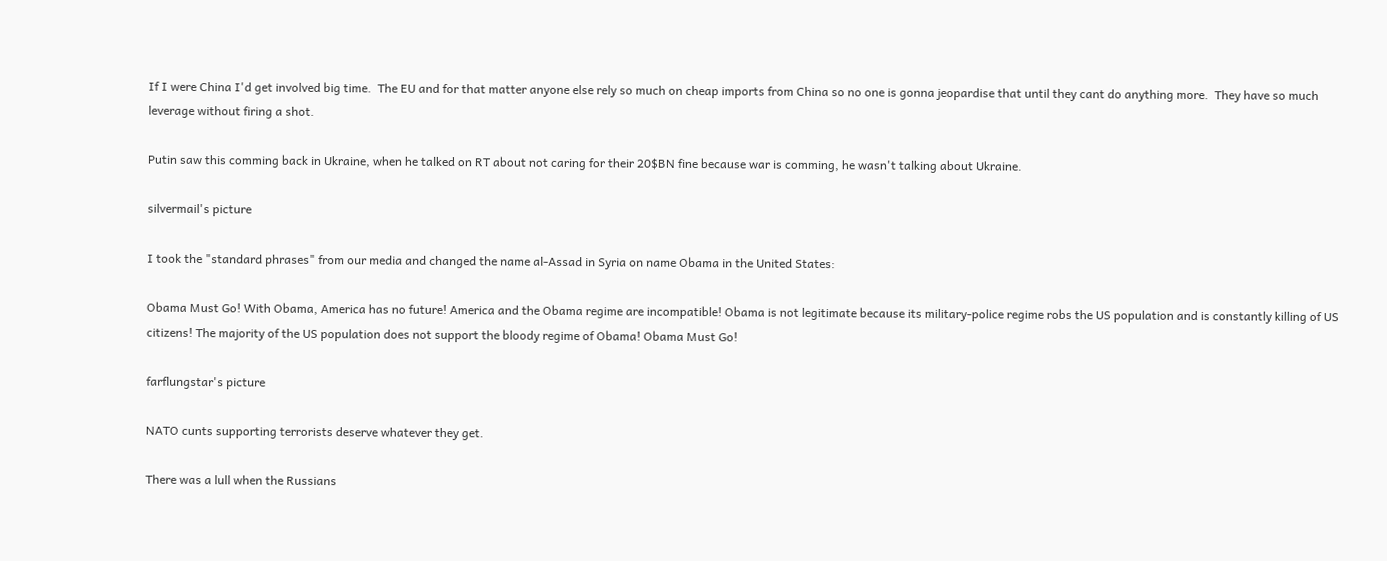If I were China I'd get involved big time.  The EU and for that matter anyone else rely so much on cheap imports from China so no one is gonna jeopardise that until they cant do anything more.  They have so much leverage without firing a shot.

Putin saw this comming back in Ukraine, when he talked on RT about not caring for their 20$BN fine because war is comming, he wasn't talking about Ukraine.

silvermail's picture

I took the "standard phrases" from our media and changed the name al-Assad in Syria on name Obama in the United States:

Obama Must Go! With Obama, America has no future! America and the Obama regime are incompatible! Obama is not legitimate because its military-police regime robs the US population and is constantly killing of US citizens! The majority of the US population does not support the bloody regime of Obama! Obama Must Go!

farflungstar's picture

NATO cunts supporting terrorists deserve whatever they get.

There was a lull when the Russians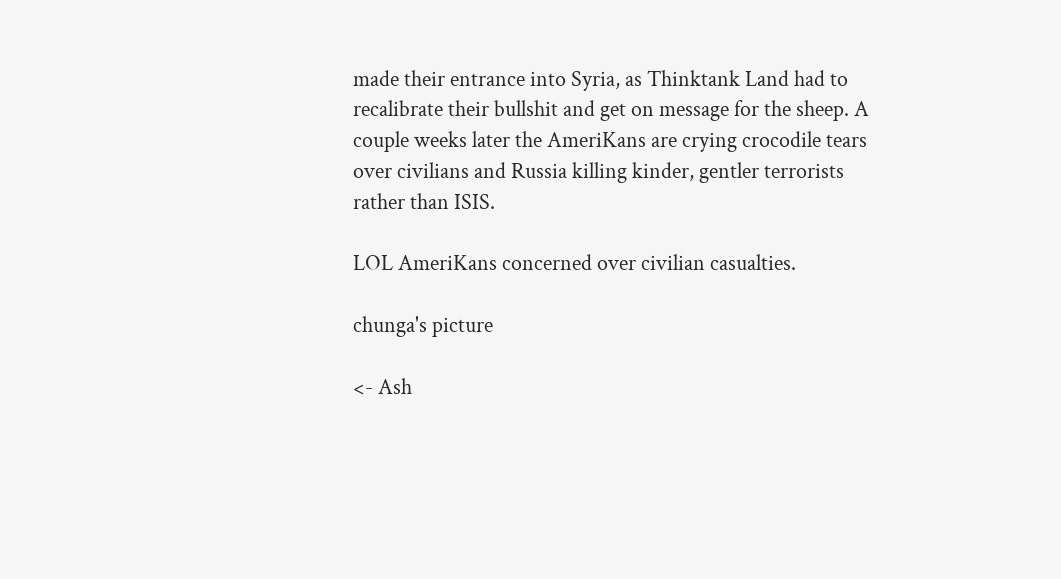made their entrance into Syria, as Thinktank Land had to recalibrate their bullshit and get on message for the sheep. A couple weeks later the AmeriKans are crying crocodile tears over civilians and Russia killing kinder, gentler terrorists rather than ISIS.

LOL AmeriKans concerned over civilian casualties.

chunga's picture

<- Ash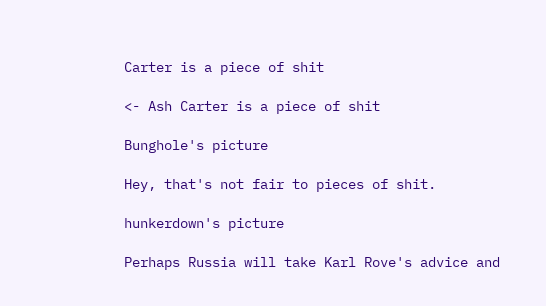Carter is a piece of shit

<- Ash Carter is a piece of shit

Bunghole's picture

Hey, that's not fair to pieces of shit.

hunkerdown's picture

Perhaps Russia will take Karl Rove's advice and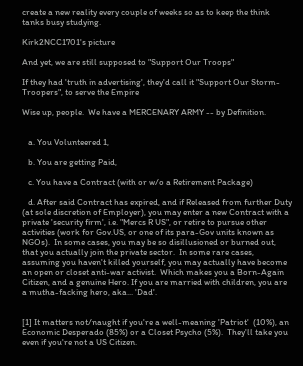create a new reality every couple of weeks so as to keep the think tanks busy studying.

Kirk2NCC1701's picture

And yet, we are still supposed to "Support Our Troops"

If they had 'truth in advertising', they'd call it "Support Our Storm-Troopers", to serve the Empire

Wise up, people.  We have a MERCENARY ARMY -- by Definition.


   a. You Volunteered 1,

   b. You are getting Paid,

   c. You have a Contract (with or w/o a Retirement Package)

   d. After said Contract has expired, and if Released from further Duty (at sole discretion of Employer), you may enter a new Contract with a private 'security firm', i.e. "Mercs R US", or retire to pursue other activities (work for Gov.US, or one of its para-Gov units known as NGOs).  In some cases, you may be so disillusioned or burned out, that you actually join the private sector.  In some rare cases, assuming you haven't killed yourself, you may actually have become an open or closet anti-war activist.  Which makes you a Born-Again Citizen, and a genuine Hero. If you are married with children, you are a mutha-facking hero, aka... 'Dad'.


[1] It matters not/naught if you're a well-meaning 'Patriot'  (10%), an Economic Desperado (85%) or a Closet Psycho (5%).  They'll take you even if you're not a US Citizen.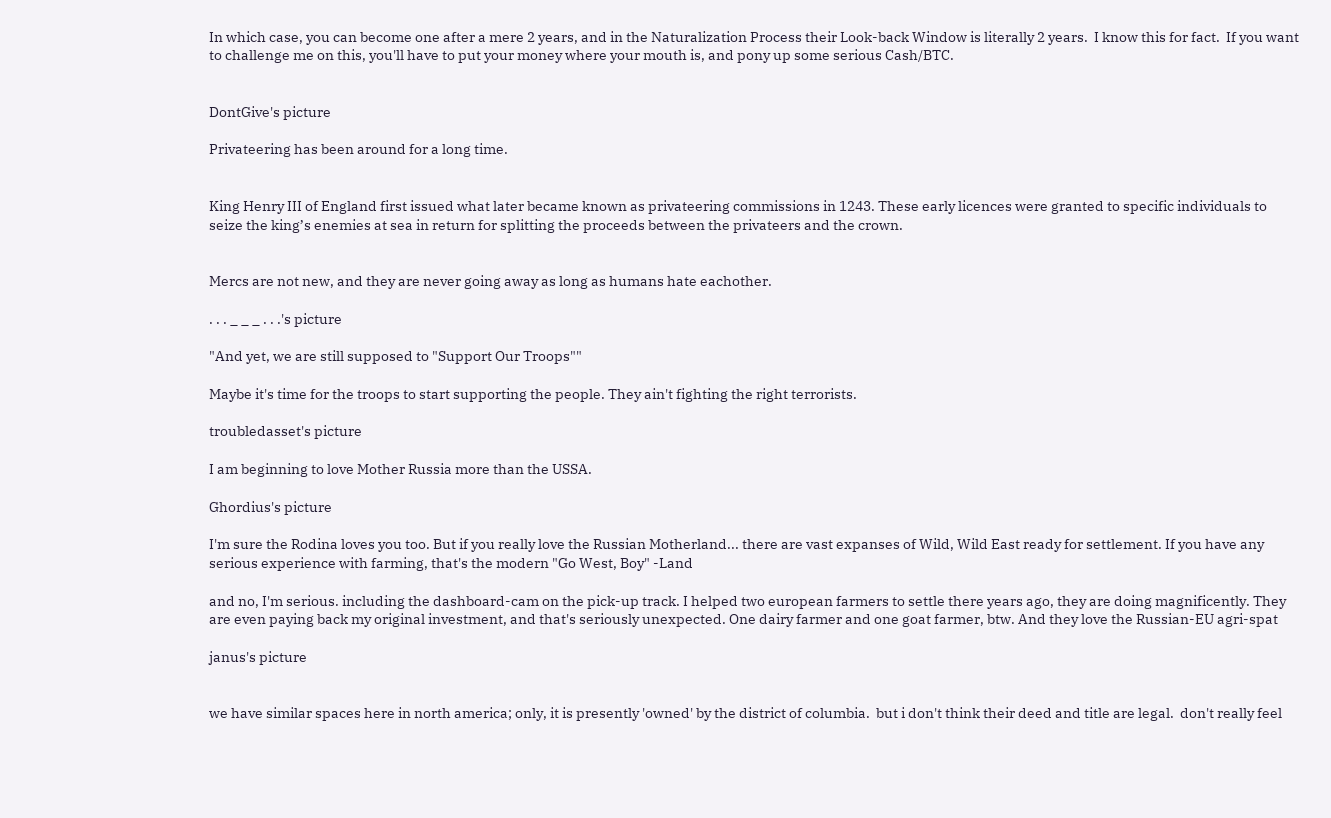In which case, you can become one after a mere 2 years, and in the Naturalization Process their Look-back Window is literally 2 years.  I know this for fact.  If you want to challenge me on this, you'll have to put your money where your mouth is, and pony up some serious Cash/BTC.


DontGive's picture

Privateering has been around for a long time.


King Henry III of England first issued what later became known as privateering commissions in 1243. These early licences were granted to specific individuals to seize the king’s enemies at sea in return for splitting the proceeds between the privateers and the crown.


Mercs are not new, and they are never going away as long as humans hate eachother.

. . . _ _ _ . . .'s picture

"And yet, we are still supposed to "Support Our Troops""

Maybe it's time for the troops to start supporting the people. They ain't fighting the right terrorists.

troubledasset's picture

I am beginning to love Mother Russia more than the USSA.

Ghordius's picture

I'm sure the Rodina loves you too. But if you really love the Russian Motherland... there are vast expanses of Wild, Wild East ready for settlement. If you have any serious experience with farming, that's the modern "Go West, Boy" -Land

and no, I'm serious. including the dashboard-cam on the pick-up track. I helped two european farmers to settle there years ago, they are doing magnificently. They are even paying back my original investment, and that's seriously unexpected. One dairy farmer and one goat farmer, btw. And they love the Russian-EU agri-spat

janus's picture


we have similar spaces here in north america; only, it is presently 'owned' by the district of columbia.  but i don't think their deed and title are legal.  don't really feel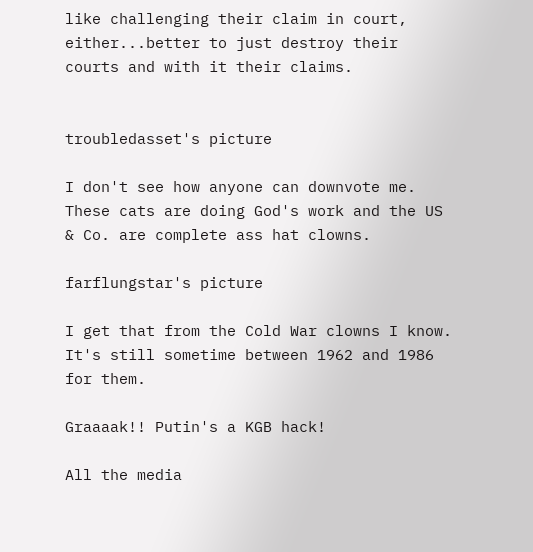like challenging their claim in court, either...better to just destroy their courts and with it their claims.


troubledasset's picture

I don't see how anyone can downvote me. These cats are doing God's work and the US & Co. are complete ass hat clowns.

farflungstar's picture

I get that from the Cold War clowns I know. It's still sometime between 1962 and 1986 for them.

Graaaak!! Putin's a KGB hack!

All the media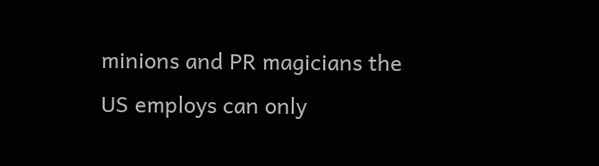minions and PR magicians the US employs can only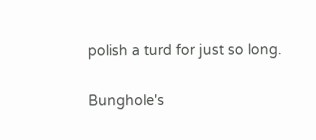polish a turd for just so long.

Bunghole's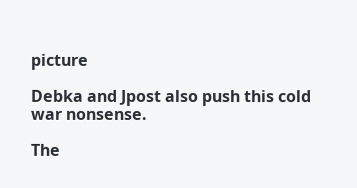picture

Debka and Jpost also push this cold war nonsense.

The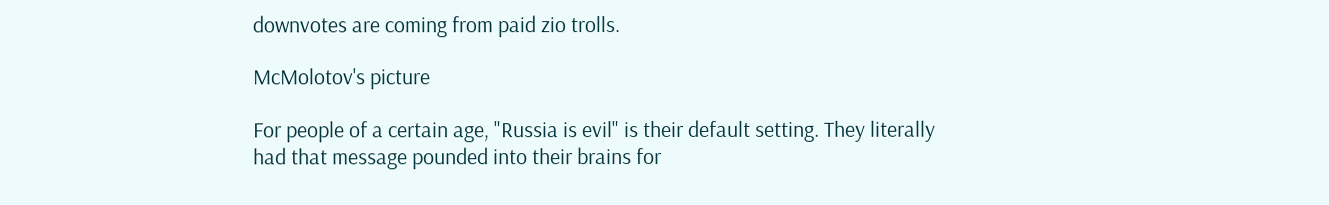downvotes are coming from paid zio trolls.

McMolotov's picture

For people of a certain age, "Russia is evil" is their default setting. They literally had that message pounded into their brains for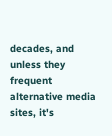decades, and unless they frequent alternative media sites, it's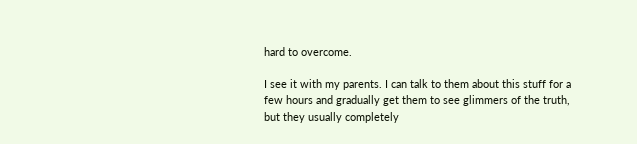hard to overcome.

I see it with my parents. I can talk to them about this stuff for a few hours and gradually get them to see glimmers of the truth, but they usually completely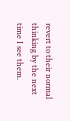revert to their normal thinking by the next time I see them.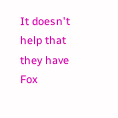It doesn't help that they have Fox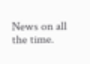News on all the time.